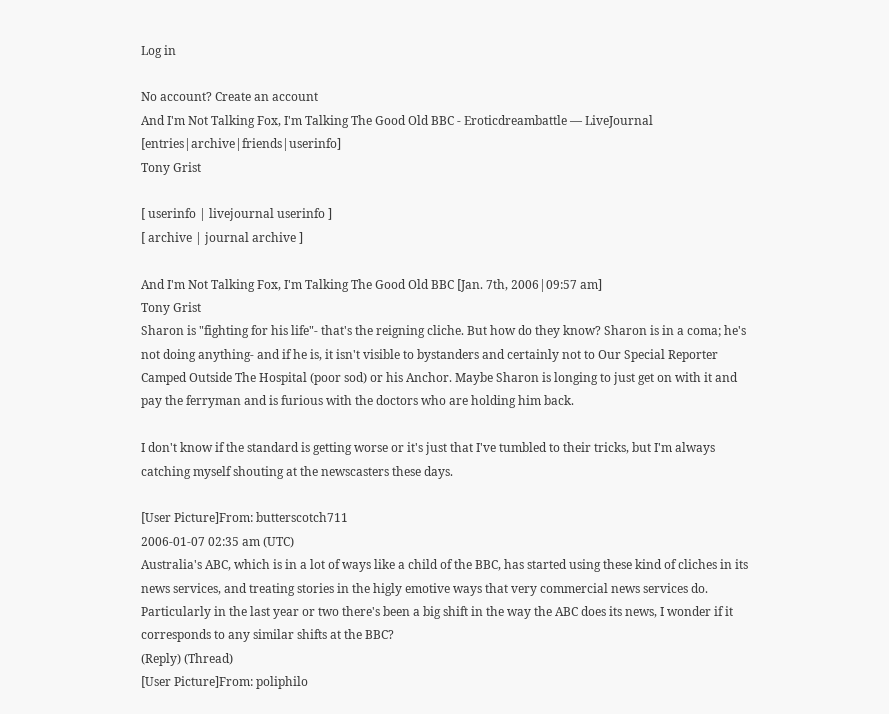Log in

No account? Create an account
And I'm Not Talking Fox, I'm Talking The Good Old BBC - Eroticdreambattle — LiveJournal [entries|archive|friends|userinfo]
Tony Grist

[ userinfo | livejournal userinfo ]
[ archive | journal archive ]

And I'm Not Talking Fox, I'm Talking The Good Old BBC [Jan. 7th, 2006|09:57 am]
Tony Grist
Sharon is "fighting for his life"- that's the reigning cliche. But how do they know? Sharon is in a coma; he's not doing anything- and if he is, it isn't visible to bystanders and certainly not to Our Special Reporter Camped Outside The Hospital (poor sod) or his Anchor. Maybe Sharon is longing to just get on with it and pay the ferryman and is furious with the doctors who are holding him back.

I don't know if the standard is getting worse or it's just that I've tumbled to their tricks, but I'm always catching myself shouting at the newscasters these days.

[User Picture]From: butterscotch711
2006-01-07 02:35 am (UTC)
Australia's ABC, which is in a lot of ways like a child of the BBC, has started using these kind of cliches in its news services, and treating stories in the higly emotive ways that very commercial news services do. Particularly in the last year or two there's been a big shift in the way the ABC does its news, I wonder if it corresponds to any similar shifts at the BBC?
(Reply) (Thread)
[User Picture]From: poliphilo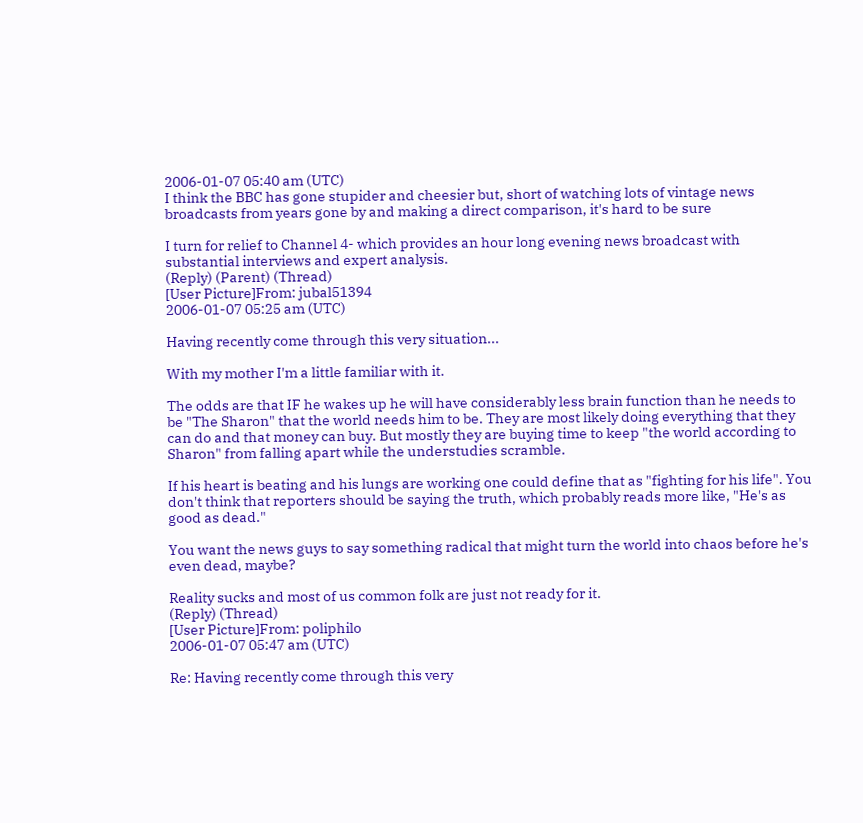2006-01-07 05:40 am (UTC)
I think the BBC has gone stupider and cheesier but, short of watching lots of vintage news broadcasts from years gone by and making a direct comparison, it's hard to be sure

I turn for relief to Channel 4- which provides an hour long evening news broadcast with substantial interviews and expert analysis.
(Reply) (Parent) (Thread)
[User Picture]From: jubal51394
2006-01-07 05:25 am (UTC)

Having recently come through this very situation...

With my mother I'm a little familiar with it.

The odds are that IF he wakes up he will have considerably less brain function than he needs to be "The Sharon" that the world needs him to be. They are most likely doing everything that they can do and that money can buy. But mostly they are buying time to keep "the world according to Sharon" from falling apart while the understudies scramble.

If his heart is beating and his lungs are working one could define that as "fighting for his life". You don't think that reporters should be saying the truth, which probably reads more like, "He's as good as dead."

You want the news guys to say something radical that might turn the world into chaos before he's even dead, maybe?

Reality sucks and most of us common folk are just not ready for it.
(Reply) (Thread)
[User Picture]From: poliphilo
2006-01-07 05:47 am (UTC)

Re: Having recently come through this very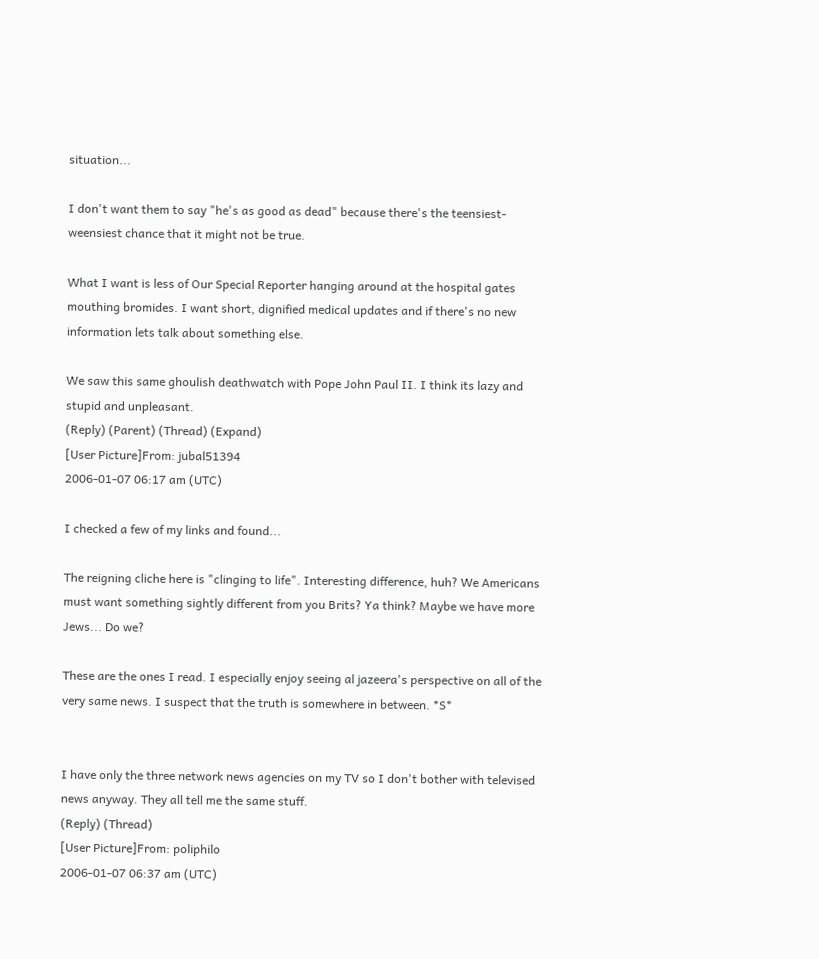situation...

I don't want them to say "he's as good as dead" because there's the teensiest-weensiest chance that it might not be true.

What I want is less of Our Special Reporter hanging around at the hospital gates mouthing bromides. I want short, dignified medical updates and if there's no new information lets talk about something else.

We saw this same ghoulish deathwatch with Pope John Paul II. I think its lazy and stupid and unpleasant.
(Reply) (Parent) (Thread) (Expand)
[User Picture]From: jubal51394
2006-01-07 06:17 am (UTC)

I checked a few of my links and found...

The reigning cliche here is "clinging to life". Interesting difference, huh? We Americans must want something sightly different from you Brits? Ya think? Maybe we have more Jews... Do we?

These are the ones I read. I especially enjoy seeing al jazeera's perspective on all of the very same news. I suspect that the truth is somewhere in between. *S*


I have only the three network news agencies on my TV so I don't bother with televised news anyway. They all tell me the same stuff.
(Reply) (Thread)
[User Picture]From: poliphilo
2006-01-07 06:37 am (UTC)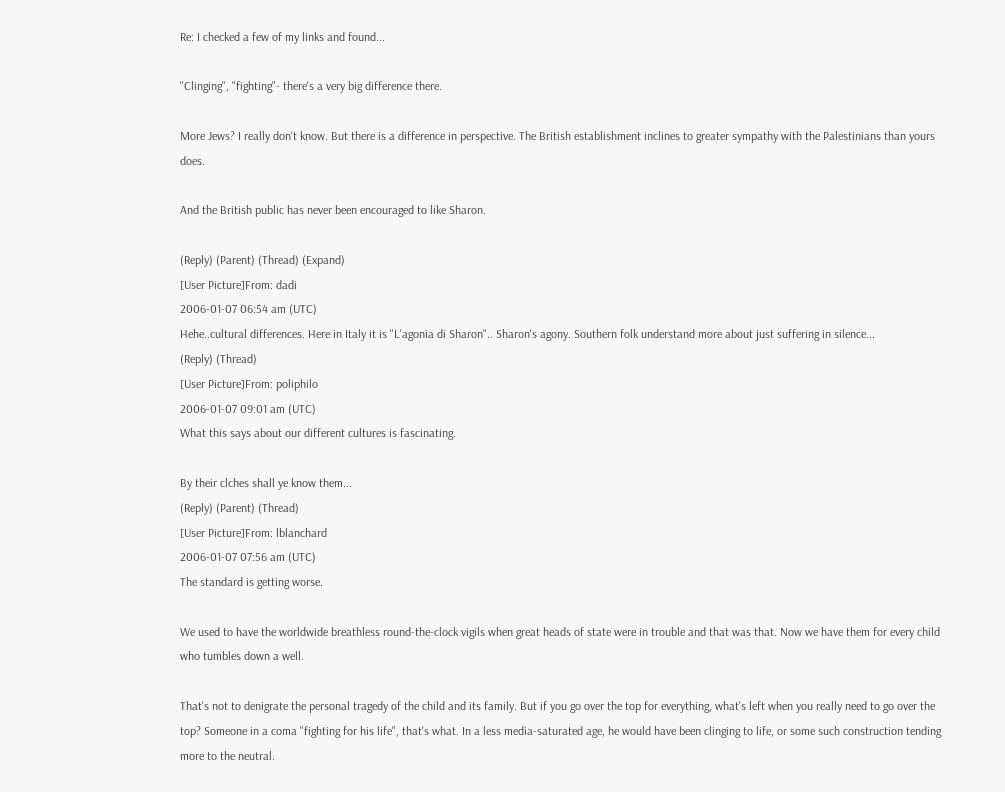Re: I checked a few of my links and found...

"Clinging", "fighting"- there's a very big difference there.

More Jews? I really don't know. But there is a difference in perspective. The British establishment inclines to greater sympathy with the Palestinians than yours does.

And the British public has never been encouraged to like Sharon.

(Reply) (Parent) (Thread) (Expand)
[User Picture]From: dadi
2006-01-07 06:54 am (UTC)
Hehe..cultural differences. Here in Italy it is "L'agonia di Sharon".. Sharon's agony. Southern folk understand more about just suffering in silence...
(Reply) (Thread)
[User Picture]From: poliphilo
2006-01-07 09:01 am (UTC)
What this says about our different cultures is fascinating.

By their clches shall ye know them...
(Reply) (Parent) (Thread)
[User Picture]From: lblanchard
2006-01-07 07:56 am (UTC)
The standard is getting worse.

We used to have the worldwide breathless round-the-clock vigils when great heads of state were in trouble and that was that. Now we have them for every child who tumbles down a well.

That's not to denigrate the personal tragedy of the child and its family. But if you go over the top for everything, what's left when you really need to go over the top? Someone in a coma "fighting for his life", that's what. In a less media-saturated age, he would have been clinging to life, or some such construction tending more to the neutral.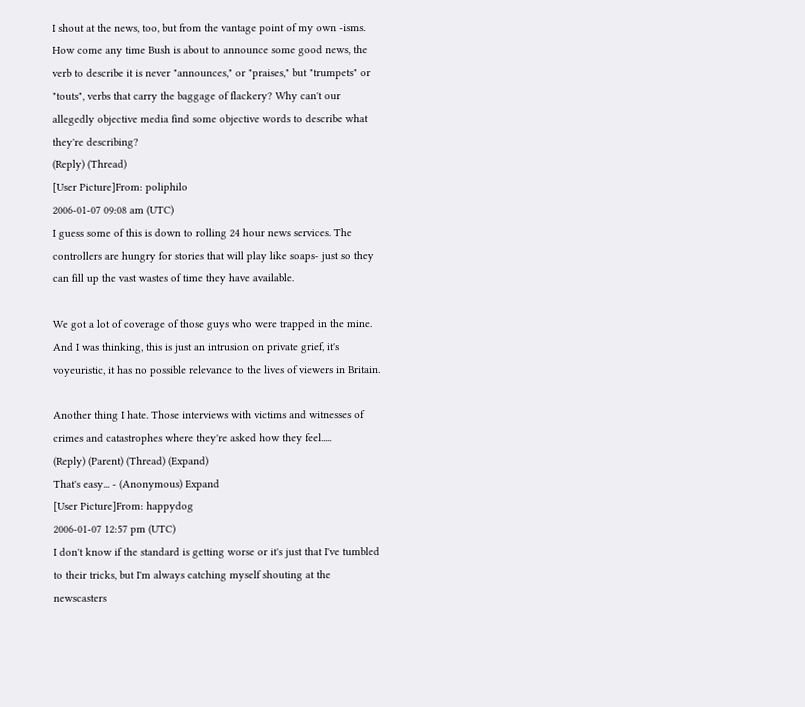I shout at the news, too, but from the vantage point of my own -isms. How come any time Bush is about to announce some good news, the verb to describe it is never "announces," or "praises," but "trumpets" or "touts", verbs that carry the baggage of flackery? Why can't our allegedly objective media find some objective words to describe what they're describing?
(Reply) (Thread)
[User Picture]From: poliphilo
2006-01-07 09:08 am (UTC)
I guess some of this is down to rolling 24 hour news services. The controllers are hungry for stories that will play like soaps- just so they can fill up the vast wastes of time they have available.

We got a lot of coverage of those guys who were trapped in the mine. And I was thinking, this is just an intrusion on private grief, it's voyeuristic, it has no possible relevance to the lives of viewers in Britain.

Another thing I hate. Those interviews with victims and witnesses of crimes and catastrophes where they're asked how they feel.....
(Reply) (Parent) (Thread) (Expand)
That's easy... - (Anonymous) Expand
[User Picture]From: happydog
2006-01-07 12:57 pm (UTC)
I don't know if the standard is getting worse or it's just that I've tumbled to their tricks, but I'm always catching myself shouting at the newscasters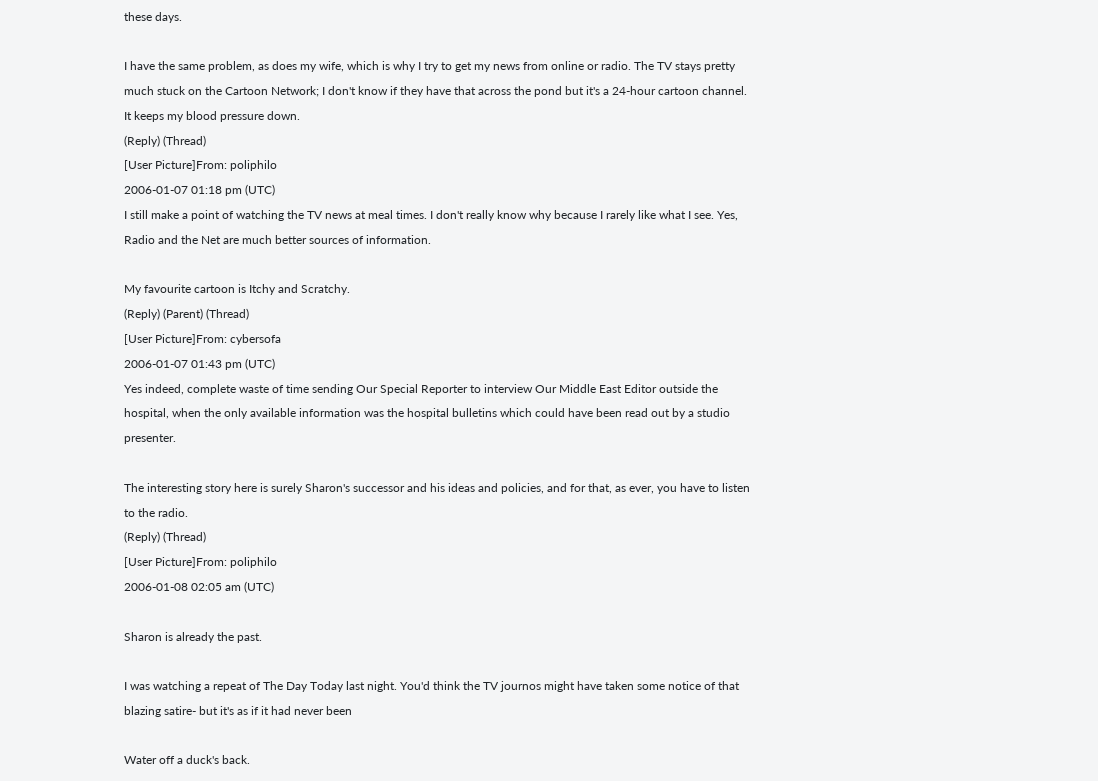these days.

I have the same problem, as does my wife, which is why I try to get my news from online or radio. The TV stays pretty much stuck on the Cartoon Network; I don't know if they have that across the pond but it's a 24-hour cartoon channel. It keeps my blood pressure down.
(Reply) (Thread)
[User Picture]From: poliphilo
2006-01-07 01:18 pm (UTC)
I still make a point of watching the TV news at meal times. I don't really know why because I rarely like what I see. Yes, Radio and the Net are much better sources of information.

My favourite cartoon is Itchy and Scratchy.
(Reply) (Parent) (Thread)
[User Picture]From: cybersofa
2006-01-07 01:43 pm (UTC)
Yes indeed, complete waste of time sending Our Special Reporter to interview Our Middle East Editor outside the hospital, when the only available information was the hospital bulletins which could have been read out by a studio presenter.

The interesting story here is surely Sharon's successor and his ideas and policies, and for that, as ever, you have to listen to the radio.
(Reply) (Thread)
[User Picture]From: poliphilo
2006-01-08 02:05 am (UTC)

Sharon is already the past.

I was watching a repeat of The Day Today last night. You'd think the TV journos might have taken some notice of that blazing satire- but it's as if it had never been

Water off a duck's back.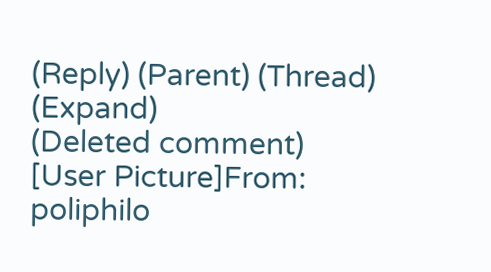(Reply) (Parent) (Thread) (Expand)
(Deleted comment)
[User Picture]From: poliphilo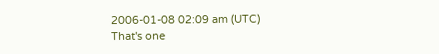2006-01-08 02:09 am (UTC)
That's one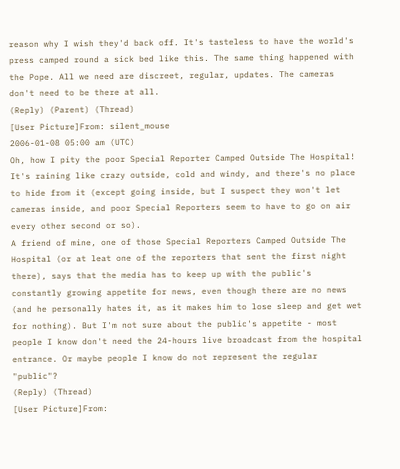reason why I wish they'd back off. It's tasteless to have the world's press camped round a sick bed like this. The same thing happened with the Pope. All we need are discreet, regular, updates. The cameras don't need to be there at all.
(Reply) (Parent) (Thread)
[User Picture]From: silent_mouse
2006-01-08 05:00 am (UTC)
Oh, how I pity the poor Special Reporter Camped Outside The Hospital! It's raining like crazy outside, cold and windy, and there's no place to hide from it (except going inside, but I suspect they won't let cameras inside, and poor Special Reporters seem to have to go on air every other second or so).
A friend of mine, one of those Special Reporters Camped Outside The Hospital (or at leat one of the reporters that sent the first night there), says that the media has to keep up with the public's constantly growing appetite for news, even though there are no news (and he personally hates it, as it makes him to lose sleep and get wet for nothing). But I'm not sure about the public's appetite - most people I know don't need the 24-hours live broadcast from the hospital entrance. Or maybe people I know do not represent the regular "public"?
(Reply) (Thread)
[User Picture]From: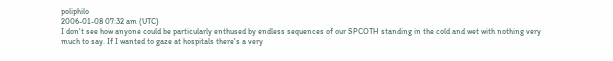poliphilo
2006-01-08 07:32 am (UTC)
I don't see how anyone could be particularly enthused by endless sequences of our SPCOTH standing in the cold and wet with nothing very much to say. If I wanted to gaze at hospitals there's a very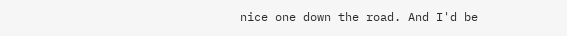nice one down the road. And I'd be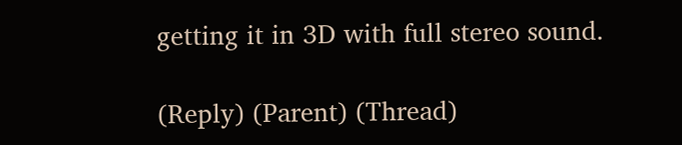getting it in 3D with full stereo sound.

(Reply) (Parent) (Thread)